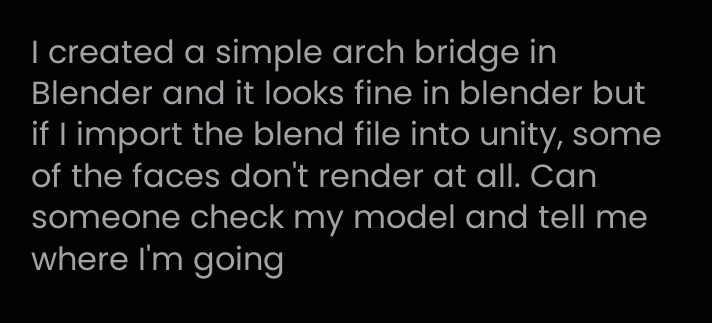I created a simple arch bridge in Blender and it looks fine in blender but if I import the blend file into unity, some of the faces don't render at all. Can someone check my model and tell me where I'm going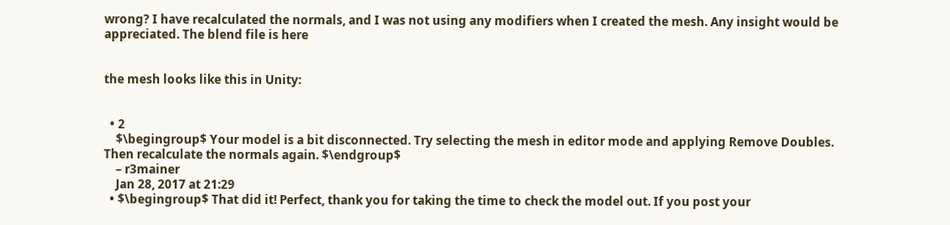wrong? I have recalculated the normals, and I was not using any modifiers when I created the mesh. Any insight would be appreciated. The blend file is here


the mesh looks like this in Unity:


  • 2
    $\begingroup$ Your model is a bit disconnected. Try selecting the mesh in editor mode and applying Remove Doubles. Then recalculate the normals again. $\endgroup$
    – r3mainer
    Jan 28, 2017 at 21:29
  • $\begingroup$ That did it! Perfect, thank you for taking the time to check the model out. If you post your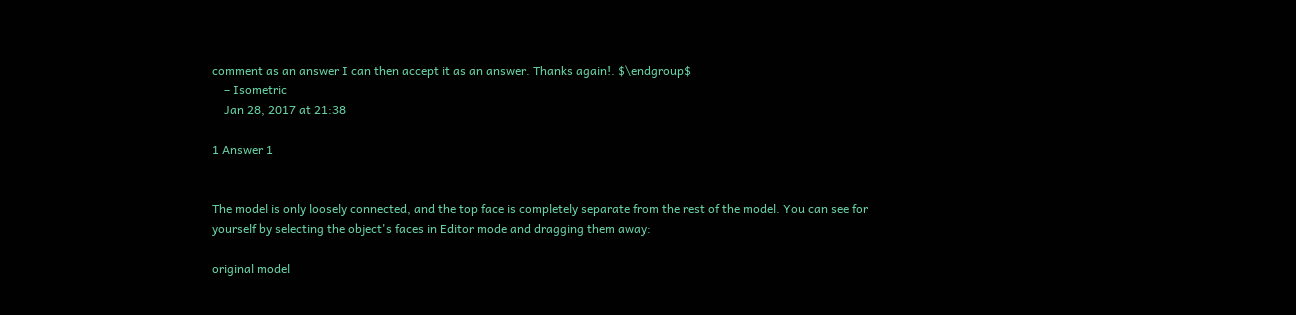comment as an answer I can then accept it as an answer. Thanks again!. $\endgroup$
    – Isometric
    Jan 28, 2017 at 21:38

1 Answer 1


The model is only loosely connected, and the top face is completely separate from the rest of the model. You can see for yourself by selecting the object's faces in Editor mode and dragging them away:

original model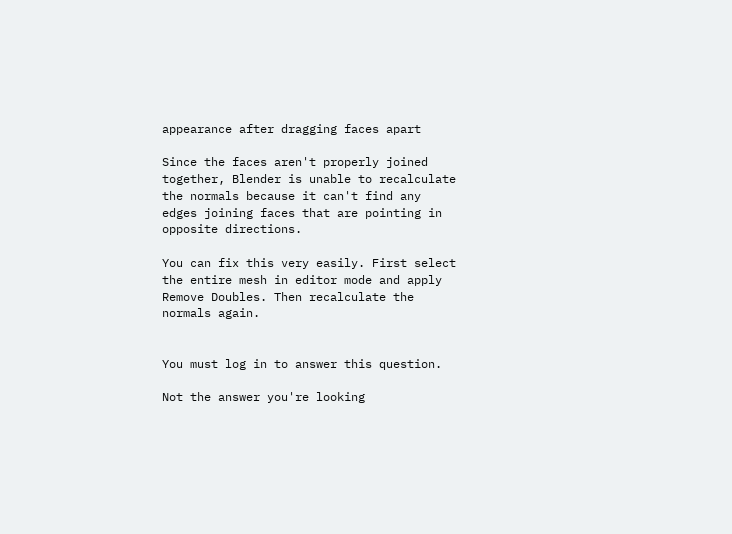appearance after dragging faces apart

Since the faces aren't properly joined together, Blender is unable to recalculate the normals because it can't find any edges joining faces that are pointing in opposite directions.

You can fix this very easily. First select the entire mesh in editor mode and apply Remove Doubles. Then recalculate the normals again.


You must log in to answer this question.

Not the answer you're looking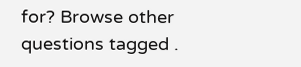for? Browse other questions tagged .